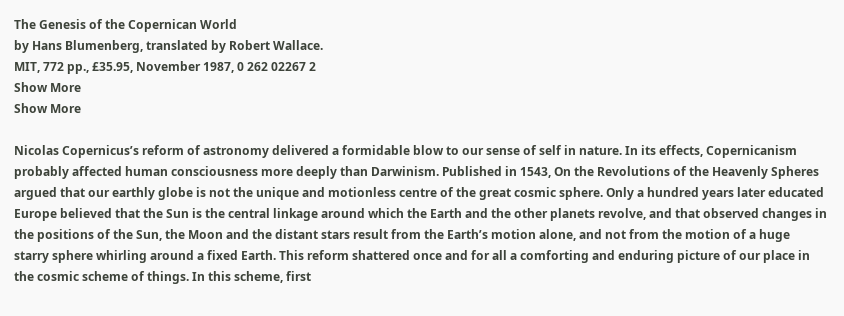The Genesis of the Copernican World
by Hans Blumenberg, translated by Robert Wallace.
MIT, 772 pp., £35.95, November 1987, 0 262 02267 2
Show More
Show More

Nicolas Copernicus’s reform of astronomy delivered a formidable blow to our sense of self in nature. In its effects, Copernicanism probably affected human consciousness more deeply than Darwinism. Published in 1543, On the Revolutions of the Heavenly Spheres argued that our earthly globe is not the unique and motionless centre of the great cosmic sphere. Only a hundred years later educated Europe believed that the Sun is the central linkage around which the Earth and the other planets revolve, and that observed changes in the positions of the Sun, the Moon and the distant stars result from the Earth’s motion alone, and not from the motion of a huge starry sphere whirling around a fixed Earth. This reform shattered once and for all a comforting and enduring picture of our place in the cosmic scheme of things. In this scheme, first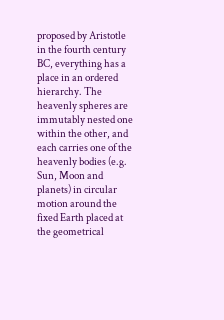proposed by Aristotle in the fourth century BC, everything has a place in an ordered hierarchy. The heavenly spheres are immutably nested one within the other, and each carries one of the heavenly bodies (e.g. Sun, Moon and planets) in circular motion around the fixed Earth placed at the geometrical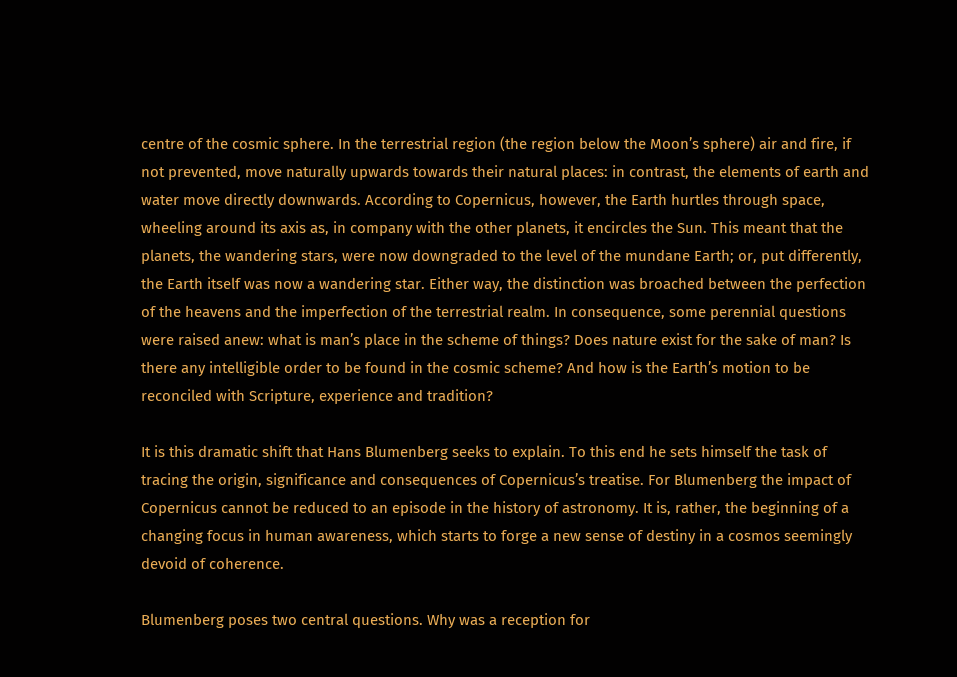centre of the cosmic sphere. In the terrestrial region (the region below the Moon’s sphere) air and fire, if not prevented, move naturally upwards towards their natural places: in contrast, the elements of earth and water move directly downwards. According to Copernicus, however, the Earth hurtles through space, wheeling around its axis as, in company with the other planets, it encircles the Sun. This meant that the planets, the wandering stars, were now downgraded to the level of the mundane Earth; or, put differently, the Earth itself was now a wandering star. Either way, the distinction was broached between the perfection of the heavens and the imperfection of the terrestrial realm. In consequence, some perennial questions were raised anew: what is man’s place in the scheme of things? Does nature exist for the sake of man? Is there any intelligible order to be found in the cosmic scheme? And how is the Earth’s motion to be reconciled with Scripture, experience and tradition?

It is this dramatic shift that Hans Blumenberg seeks to explain. To this end he sets himself the task of tracing the origin, significance and consequences of Copernicus’s treatise. For Blumenberg the impact of Copernicus cannot be reduced to an episode in the history of astronomy. It is, rather, the beginning of a changing focus in human awareness, which starts to forge a new sense of destiny in a cosmos seemingly devoid of coherence.

Blumenberg poses two central questions. Why was a reception for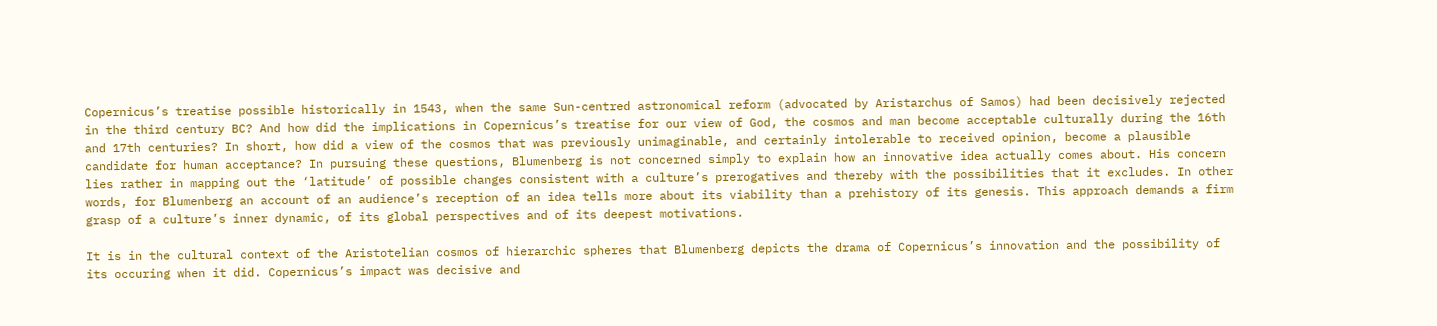Copernicus’s treatise possible historically in 1543, when the same Sun-centred astronomical reform (advocated by Aristarchus of Samos) had been decisively rejected in the third century BC? And how did the implications in Copernicus’s treatise for our view of God, the cosmos and man become acceptable culturally during the 16th and 17th centuries? In short, how did a view of the cosmos that was previously unimaginable, and certainly intolerable to received opinion, become a plausible candidate for human acceptance? In pursuing these questions, Blumenberg is not concerned simply to explain how an innovative idea actually comes about. His concern lies rather in mapping out the ‘latitude’ of possible changes consistent with a culture’s prerogatives and thereby with the possibilities that it excludes. In other words, for Blumenberg an account of an audience’s reception of an idea tells more about its viability than a prehistory of its genesis. This approach demands a firm grasp of a culture’s inner dynamic, of its global perspectives and of its deepest motivations.

It is in the cultural context of the Aristotelian cosmos of hierarchic spheres that Blumenberg depicts the drama of Copernicus’s innovation and the possibility of its occuring when it did. Copernicus’s impact was decisive and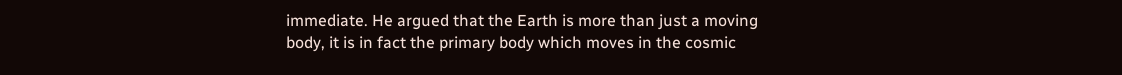immediate. He argued that the Earth is more than just a moving body, it is in fact the primary body which moves in the cosmic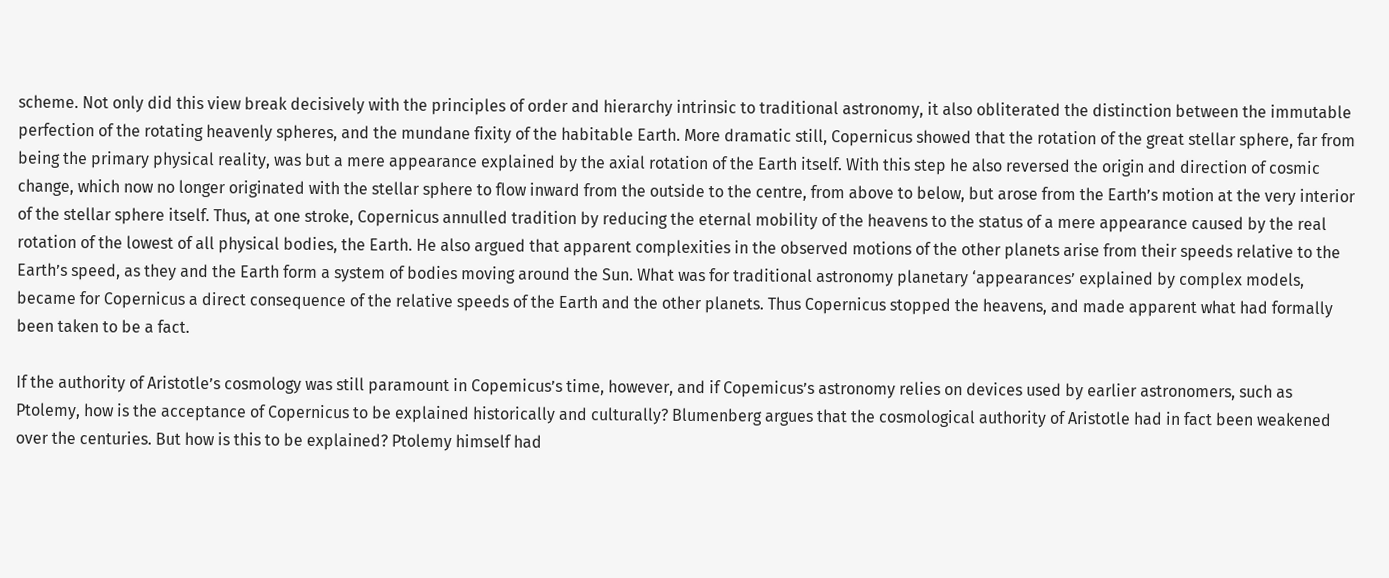scheme. Not only did this view break decisively with the principles of order and hierarchy intrinsic to traditional astronomy, it also obliterated the distinction between the immutable perfection of the rotating heavenly spheres, and the mundane fixity of the habitable Earth. More dramatic still, Copernicus showed that the rotation of the great stellar sphere, far from being the primary physical reality, was but a mere appearance explained by the axial rotation of the Earth itself. With this step he also reversed the origin and direction of cosmic change, which now no longer originated with the stellar sphere to flow inward from the outside to the centre, from above to below, but arose from the Earth’s motion at the very interior of the stellar sphere itself. Thus, at one stroke, Copernicus annulled tradition by reducing the eternal mobility of the heavens to the status of a mere appearance caused by the real rotation of the lowest of all physical bodies, the Earth. He also argued that apparent complexities in the observed motions of the other planets arise from their speeds relative to the Earth’s speed, as they and the Earth form a system of bodies moving around the Sun. What was for traditional astronomy planetary ‘appearances’ explained by complex models, became for Copernicus a direct consequence of the relative speeds of the Earth and the other planets. Thus Copernicus stopped the heavens, and made apparent what had formally been taken to be a fact.

If the authority of Aristotle’s cosmology was still paramount in Copemicus’s time, however, and if Copemicus’s astronomy relies on devices used by earlier astronomers, such as Ptolemy, how is the acceptance of Copernicus to be explained historically and culturally? Blumenberg argues that the cosmological authority of Aristotle had in fact been weakened over the centuries. But how is this to be explained? Ptolemy himself had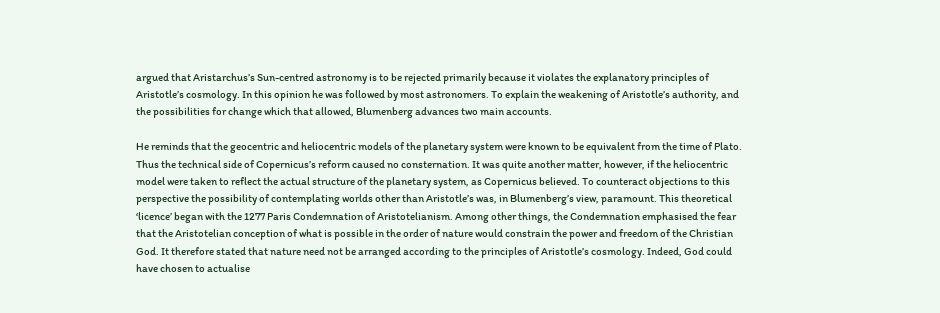argued that Aristarchus’s Sun-centred astronomy is to be rejected primarily because it violates the explanatory principles of Aristotle’s cosmology. In this opinion he was followed by most astronomers. To explain the weakening of Aristotle’s authority, and the possibilities for change which that allowed, Blumenberg advances two main accounts.

He reminds that the geocentric and heliocentric models of the planetary system were known to be equivalent from the time of Plato. Thus the technical side of Copernicus’s reform caused no consternation. It was quite another matter, however, if the heliocentric model were taken to reflect the actual structure of the planetary system, as Copernicus believed. To counteract objections to this perspective the possibility of contemplating worlds other than Aristotle’s was, in Blumenberg’s view, paramount. This theoretical ‘licence’ began with the 1277 Paris Condemnation of Aristotelianism. Among other things, the Condemnation emphasised the fear that the Aristotelian conception of what is possible in the order of nature would constrain the power and freedom of the Christian God. It therefore stated that nature need not be arranged according to the principles of Aristotle’s cosmology. Indeed, God could have chosen to actualise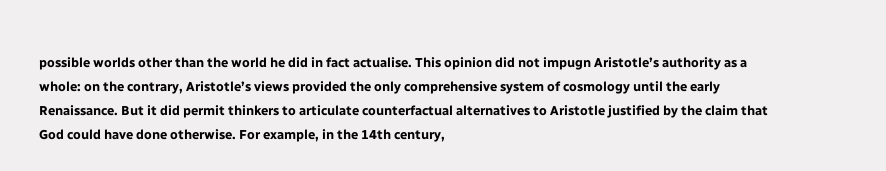possible worlds other than the world he did in fact actualise. This opinion did not impugn Aristotle’s authority as a whole: on the contrary, Aristotle’s views provided the only comprehensive system of cosmology until the early Renaissance. But it did permit thinkers to articulate counterfactual alternatives to Aristotle justified by the claim that God could have done otherwise. For example, in the 14th century,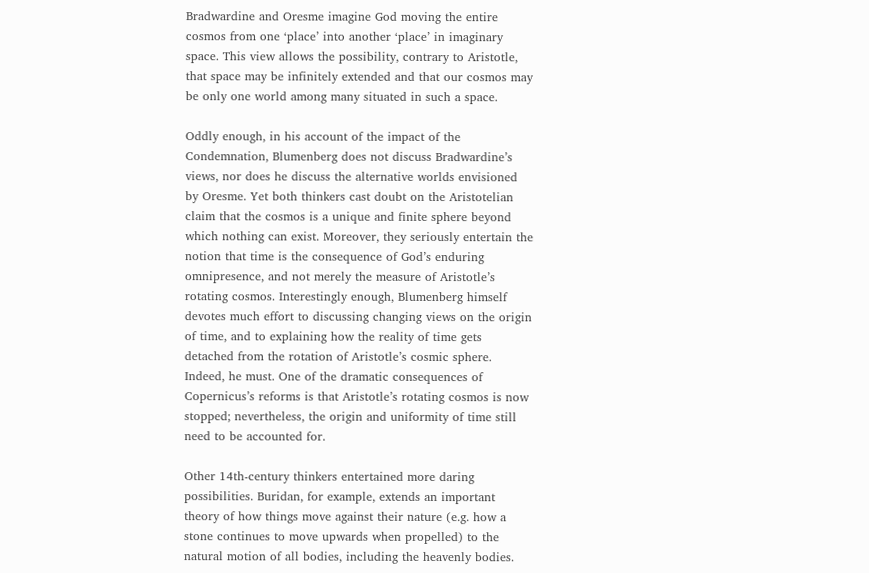Bradwardine and Oresme imagine God moving the entire cosmos from one ‘place’ into another ‘place’ in imaginary space. This view allows the possibility, contrary to Aristotle, that space may be infinitely extended and that our cosmos may be only one world among many situated in such a space.

Oddly enough, in his account of the impact of the Condemnation, Blumenberg does not discuss Bradwardine’s views, nor does he discuss the alternative worlds envisioned by Oresme. Yet both thinkers cast doubt on the Aristotelian claim that the cosmos is a unique and finite sphere beyond which nothing can exist. Moreover, they seriously entertain the notion that time is the consequence of God’s enduring omnipresence, and not merely the measure of Aristotle’s rotating cosmos. Interestingly enough, Blumenberg himself devotes much effort to discussing changing views on the origin of time, and to explaining how the reality of time gets detached from the rotation of Aristotle’s cosmic sphere. Indeed, he must. One of the dramatic consequences of Copernicus’s reforms is that Aristotle’s rotating cosmos is now stopped; nevertheless, the origin and uniformity of time still need to be accounted for.

Other 14th-century thinkers entertained more daring possibilities. Buridan, for example, extends an important theory of how things move against their nature (e.g. how a stone continues to move upwards when propelled) to the natural motion of all bodies, including the heavenly bodies.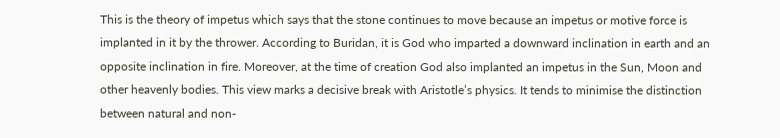This is the theory of impetus which says that the stone continues to move because an impetus or motive force is implanted in it by the thrower. According to Buridan, it is God who imparted a downward inclination in earth and an opposite inclination in fire. Moreover, at the time of creation God also implanted an impetus in the Sun, Moon and other heavenly bodies. This view marks a decisive break with Aristotle’s physics. It tends to minimise the distinction between natural and non-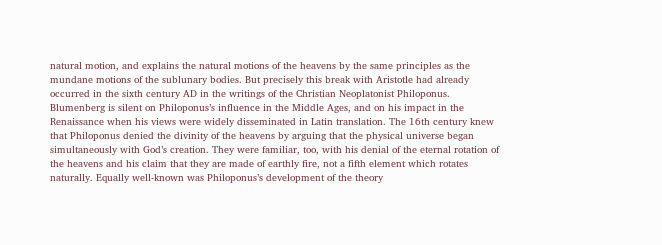natural motion, and explains the natural motions of the heavens by the same principles as the mundane motions of the sublunary bodies. But precisely this break with Aristotle had already occurred in the sixth century AD in the writings of the Christian Neoplatonist Philoponus. Blumenberg is silent on Philoponus’s influence in the Middle Ages, and on his impact in the Renaissance when his views were widely disseminated in Latin translation. The 16th century knew that Philoponus denied the divinity of the heavens by arguing that the physical universe began simultaneously with God’s creation. They were familiar, too, with his denial of the eternal rotation of the heavens and his claim that they are made of earthly fire, not a fifth element which rotates naturally. Equally well-known was Philoponus’s development of the theory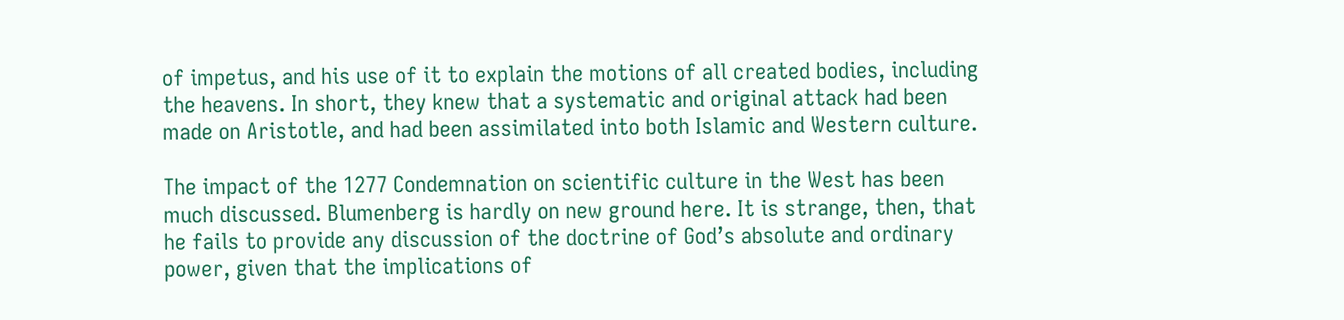of impetus, and his use of it to explain the motions of all created bodies, including the heavens. In short, they knew that a systematic and original attack had been made on Aristotle, and had been assimilated into both Islamic and Western culture.

The impact of the 1277 Condemnation on scientific culture in the West has been much discussed. Blumenberg is hardly on new ground here. It is strange, then, that he fails to provide any discussion of the doctrine of God’s absolute and ordinary power, given that the implications of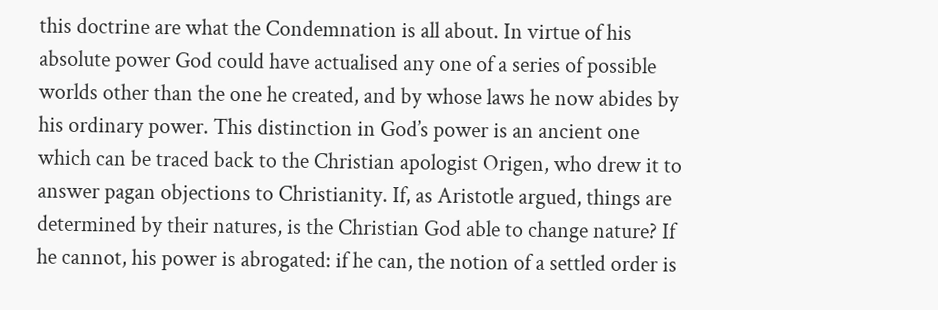this doctrine are what the Condemnation is all about. In virtue of his absolute power God could have actualised any one of a series of possible worlds other than the one he created, and by whose laws he now abides by his ordinary power. This distinction in God’s power is an ancient one which can be traced back to the Christian apologist Origen, who drew it to answer pagan objections to Christianity. If, as Aristotle argued, things are determined by their natures, is the Christian God able to change nature? If he cannot, his power is abrogated: if he can, the notion of a settled order is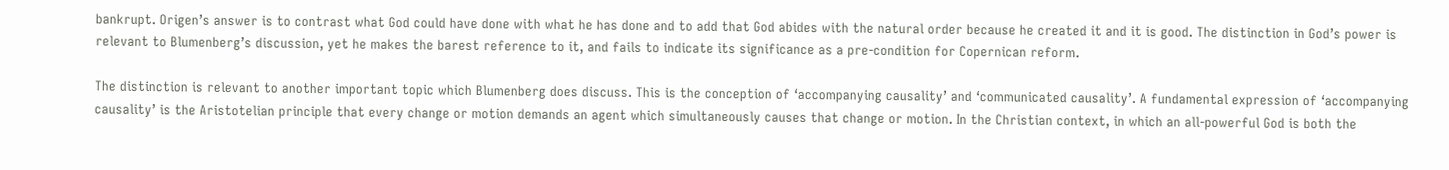bankrupt. Origen’s answer is to contrast what God could have done with what he has done and to add that God abides with the natural order because he created it and it is good. The distinction in God’s power is relevant to Blumenberg’s discussion, yet he makes the barest reference to it, and fails to indicate its significance as a pre-condition for Copernican reform.

The distinction is relevant to another important topic which Blumenberg does discuss. This is the conception of ‘accompanying causality’ and ‘communicated causality’. A fundamental expression of ‘accompanying causality’ is the Aristotelian principle that every change or motion demands an agent which simultaneously causes that change or motion. In the Christian context, in which an all-powerful God is both the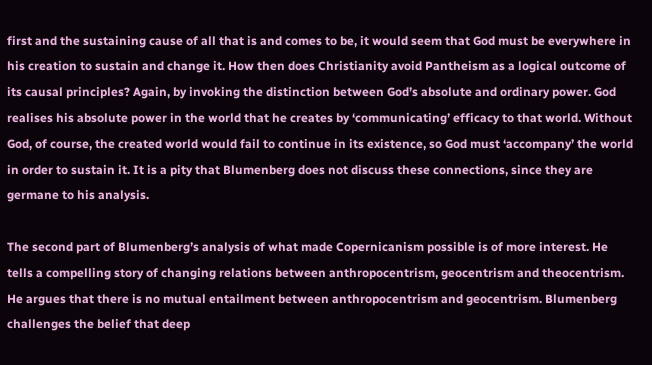first and the sustaining cause of all that is and comes to be, it would seem that God must be everywhere in his creation to sustain and change it. How then does Christianity avoid Pantheism as a logical outcome of its causal principles? Again, by invoking the distinction between God’s absolute and ordinary power. God realises his absolute power in the world that he creates by ‘communicating’ efficacy to that world. Without God, of course, the created world would fail to continue in its existence, so God must ‘accompany’ the world in order to sustain it. It is a pity that Blumenberg does not discuss these connections, since they are germane to his analysis.

The second part of Blumenberg’s analysis of what made Copernicanism possible is of more interest. He tells a compelling story of changing relations between anthropocentrism, geocentrism and theocentrism. He argues that there is no mutual entailment between anthropocentrism and geocentrism. Blumenberg challenges the belief that deep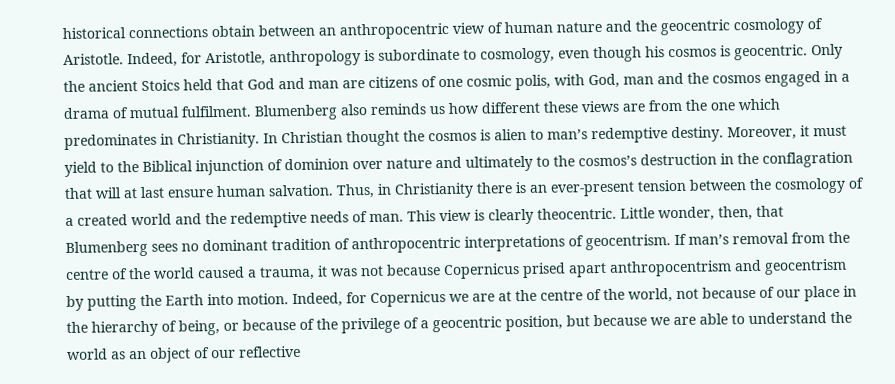historical connections obtain between an anthropocentric view of human nature and the geocentric cosmology of Aristotle. Indeed, for Aristotle, anthropology is subordinate to cosmology, even though his cosmos is geocentric. Only the ancient Stoics held that God and man are citizens of one cosmic polis, with God, man and the cosmos engaged in a drama of mutual fulfilment. Blumenberg also reminds us how different these views are from the one which predominates in Christianity. In Christian thought the cosmos is alien to man’s redemptive destiny. Moreover, it must yield to the Biblical injunction of dominion over nature and ultimately to the cosmos’s destruction in the conflagration that will at last ensure human salvation. Thus, in Christianity there is an ever-present tension between the cosmology of a created world and the redemptive needs of man. This view is clearly theocentric. Little wonder, then, that Blumenberg sees no dominant tradition of anthropocentric interpretations of geocentrism. If man’s removal from the centre of the world caused a trauma, it was not because Copernicus prised apart anthropocentrism and geocentrism by putting the Earth into motion. Indeed, for Copernicus we are at the centre of the world, not because of our place in the hierarchy of being, or because of the privilege of a geocentric position, but because we are able to understand the world as an object of our reflective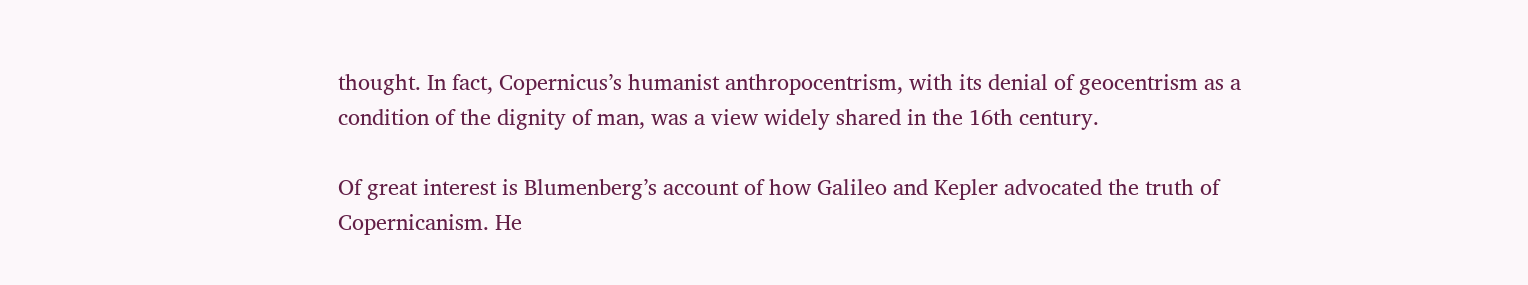thought. In fact, Copernicus’s humanist anthropocentrism, with its denial of geocentrism as a condition of the dignity of man, was a view widely shared in the 16th century.

Of great interest is Blumenberg’s account of how Galileo and Kepler advocated the truth of Copernicanism. He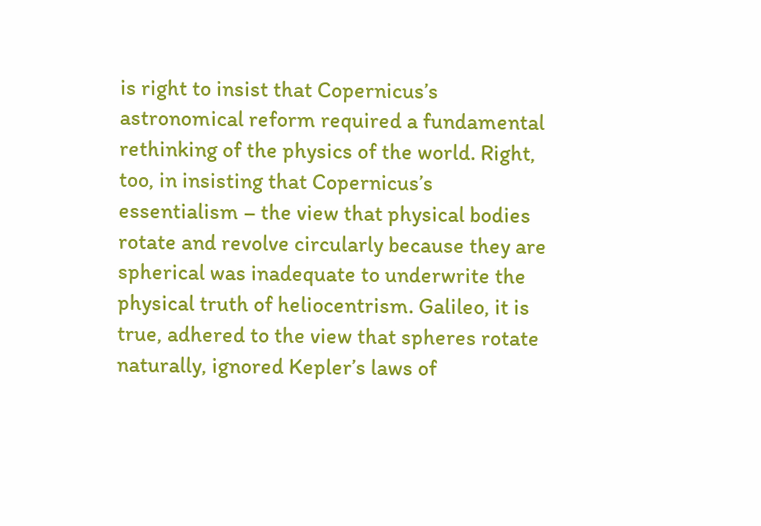is right to insist that Copernicus’s astronomical reform required a fundamental rethinking of the physics of the world. Right, too, in insisting that Copernicus’s essentialism – the view that physical bodies rotate and revolve circularly because they are spherical was inadequate to underwrite the physical truth of heliocentrism. Galileo, it is true, adhered to the view that spheres rotate naturally, ignored Kepler’s laws of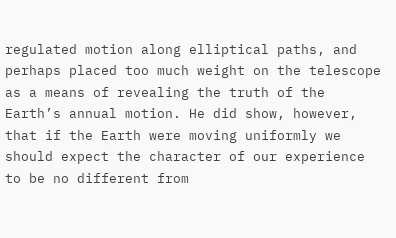regulated motion along elliptical paths, and perhaps placed too much weight on the telescope as a means of revealing the truth of the Earth’s annual motion. He did show, however, that if the Earth were moving uniformly we should expect the character of our experience to be no different from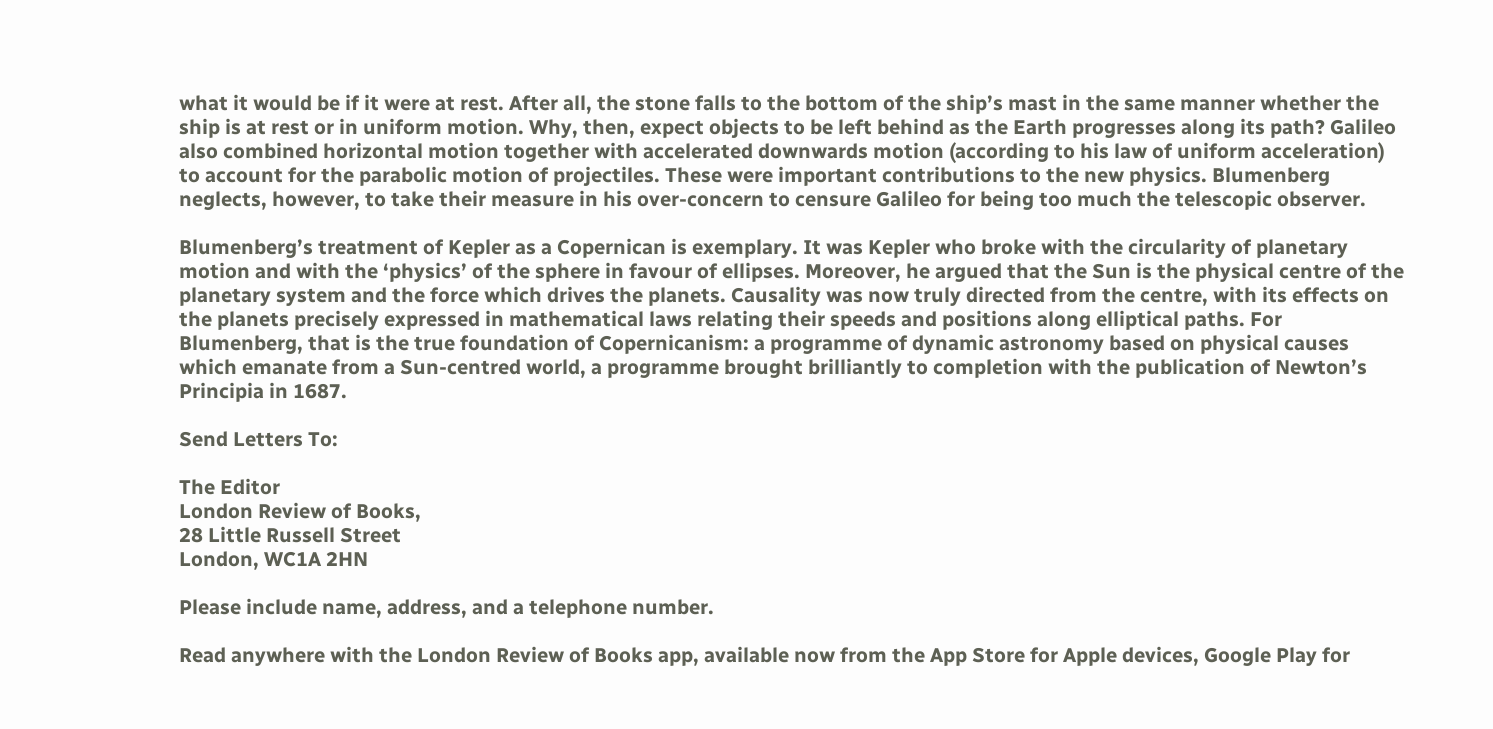what it would be if it were at rest. After all, the stone falls to the bottom of the ship’s mast in the same manner whether the ship is at rest or in uniform motion. Why, then, expect objects to be left behind as the Earth progresses along its path? Galileo also combined horizontal motion together with accelerated downwards motion (according to his law of uniform acceleration) to account for the parabolic motion of projectiles. These were important contributions to the new physics. Blumenberg neglects, however, to take their measure in his over-concern to censure Galileo for being too much the telescopic observer.

Blumenberg’s treatment of Kepler as a Copernican is exemplary. It was Kepler who broke with the circularity of planetary motion and with the ‘physics’ of the sphere in favour of ellipses. Moreover, he argued that the Sun is the physical centre of the planetary system and the force which drives the planets. Causality was now truly directed from the centre, with its effects on the planets precisely expressed in mathematical laws relating their speeds and positions along elliptical paths. For Blumenberg, that is the true foundation of Copernicanism: a programme of dynamic astronomy based on physical causes which emanate from a Sun-centred world, a programme brought brilliantly to completion with the publication of Newton’s Principia in 1687.

Send Letters To:

The Editor
London Review of Books,
28 Little Russell Street
London, WC1A 2HN

Please include name, address, and a telephone number.

Read anywhere with the London Review of Books app, available now from the App Store for Apple devices, Google Play for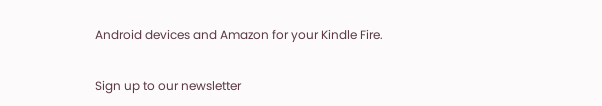Android devices and Amazon for your Kindle Fire.

Sign up to our newsletter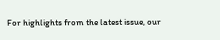For highlights from the latest issue, our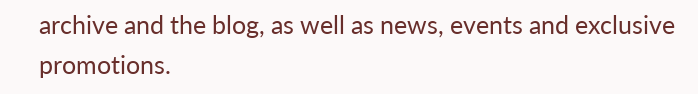archive and the blog, as well as news, events and exclusive promotions.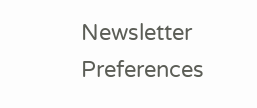Newsletter Preferences